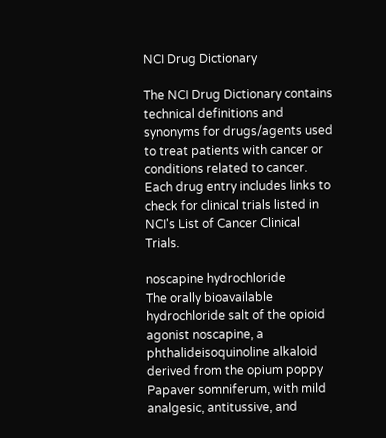NCI Drug Dictionary

The NCI Drug Dictionary contains technical definitions and synonyms for drugs/agents used to treat patients with cancer or conditions related to cancer. Each drug entry includes links to check for clinical trials listed in NCI's List of Cancer Clinical Trials.

noscapine hydrochloride
The orally bioavailable hydrochloride salt of the opioid agonist noscapine, a phthalideisoquinoline alkaloid derived from the opium poppy Papaver somniferum, with mild analgesic, antitussive, and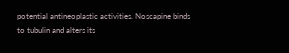potential antineoplastic activities. Noscapine binds to tubulin and alters its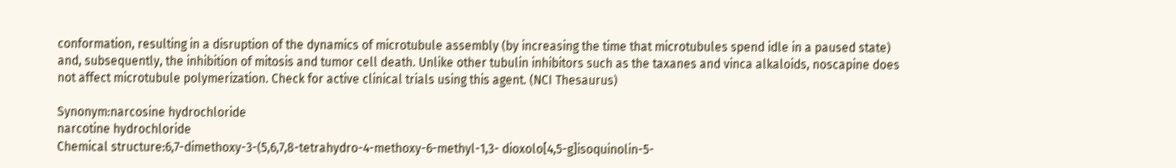conformation, resulting in a disruption of the dynamics of microtubule assembly (by increasing the time that microtubules spend idle in a paused state) and, subsequently, the inhibition of mitosis and tumor cell death. Unlike other tubulin inhibitors such as the taxanes and vinca alkaloids, noscapine does not affect microtubule polymerization. Check for active clinical trials using this agent. (NCI Thesaurus)

Synonym:narcosine hydrochloride
narcotine hydrochloride
Chemical structure:6,7-dimethoxy-3-(5,6,7,8-tetrahydro-4-methoxy-6-methyl-1,3- dioxolo[4,5-g]isoquinolin-5-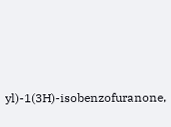yl)-1(3H)-isobenzofuranone,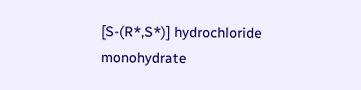[S-(R*,S*)] hydrochloride monohydrate